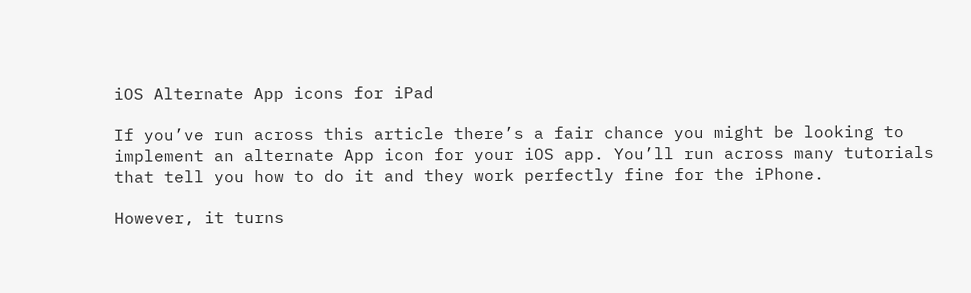iOS Alternate App icons for iPad

If you’ve run across this article there’s a fair chance you might be looking to implement an alternate App icon for your iOS app. You’ll run across many tutorials that tell you how to do it and they work perfectly fine for the iPhone.

However, it turns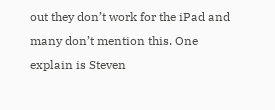out they don’t work for the iPad and many don’t mention this. One explain is Steven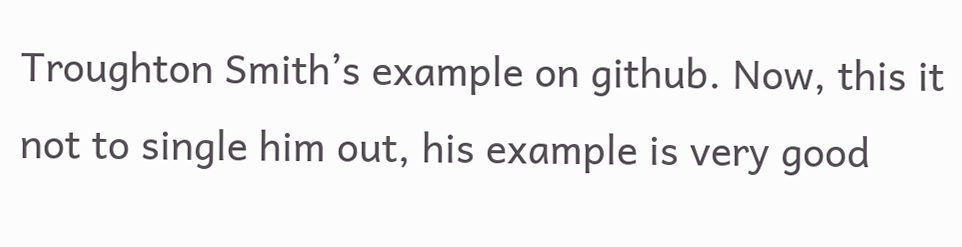Troughton Smith’s example on github. Now, this it not to single him out, his example is very good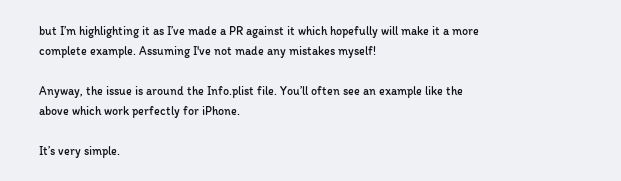but I’m highlighting it as I’ve made a PR against it which hopefully will make it a more complete example. Assuming I've not made any mistakes myself!

Anyway, the issue is around the Info.plist file. You’ll often see an example like the above which work perfectly for iPhone.

It’s very simple.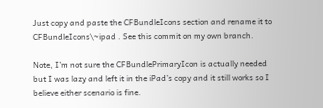Just copy and paste the CFBundleIcons section and rename it to CFBundleIcons\~ipad . See this commit on my own branch.

Note, I’m not sure the CFBundlePrimaryIcon is actually needed but I was lazy and left it in the iPad’s copy and it still works so I believe either scenario is fine.